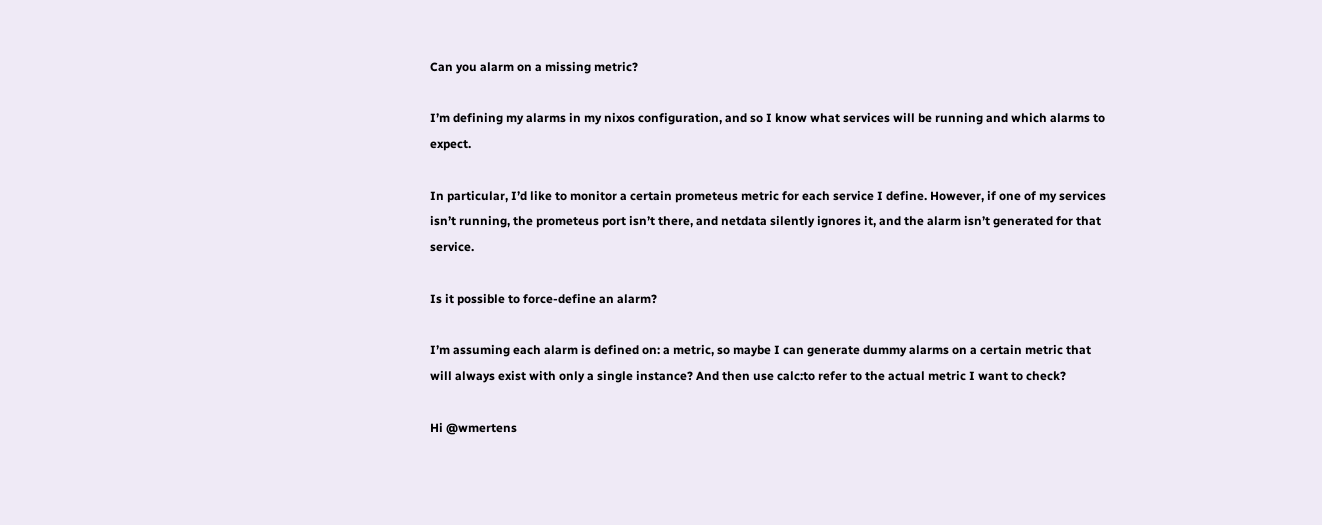Can you alarm on a missing metric?

I’m defining my alarms in my nixos configuration, and so I know what services will be running and which alarms to expect.

In particular, I’d like to monitor a certain prometeus metric for each service I define. However, if one of my services isn’t running, the prometeus port isn’t there, and netdata silently ignores it, and the alarm isn’t generated for that service.

Is it possible to force-define an alarm?

I’m assuming each alarm is defined on: a metric, so maybe I can generate dummy alarms on a certain metric that will always exist with only a single instance? And then use calc:to refer to the actual metric I want to check?

Hi @wmertens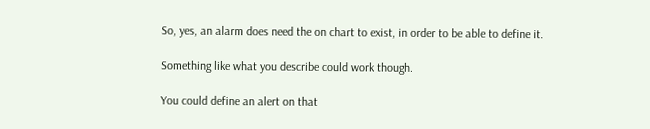So, yes, an alarm does need the on chart to exist, in order to be able to define it.

Something like what you describe could work though.

You could define an alert on that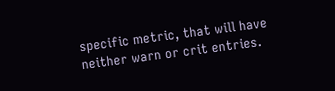specific metric, that will have neither warn or crit entries.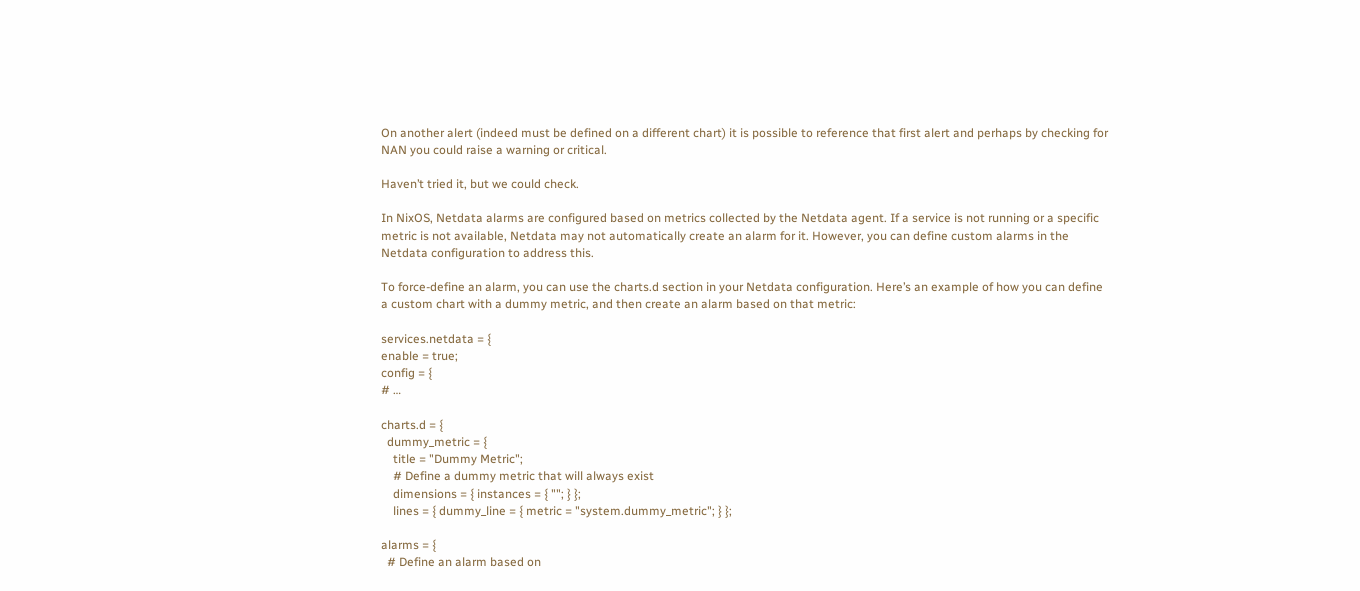On another alert (indeed must be defined on a different chart) it is possible to reference that first alert and perhaps by checking for NAN you could raise a warning or critical.

Haven’t tried it, but we could check.

In NixOS, Netdata alarms are configured based on metrics collected by the Netdata agent. If a service is not running or a specific metric is not available, Netdata may not automatically create an alarm for it. However, you can define custom alarms in the Netdata configuration to address this.

To force-define an alarm, you can use the charts.d section in your Netdata configuration. Here’s an example of how you can define a custom chart with a dummy metric, and then create an alarm based on that metric:

services.netdata = {
enable = true;
config = {
# …

charts.d = {
  dummy_metric = {
    title = "Dummy Metric";
    # Define a dummy metric that will always exist
    dimensions = { instances = { ""; } };
    lines = { dummy_line = { metric = "system.dummy_metric"; } };

alarms = {
  # Define an alarm based on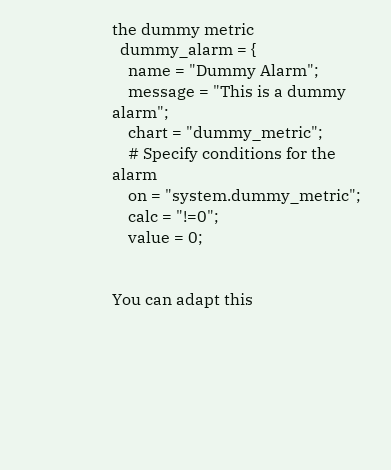the dummy metric
  dummy_alarm = {
    name = "Dummy Alarm";
    message = "This is a dummy alarm";
    chart = "dummy_metric";
    # Specify conditions for the alarm
    on = "system.dummy_metric";
    calc = "!=0";
    value = 0;


You can adapt this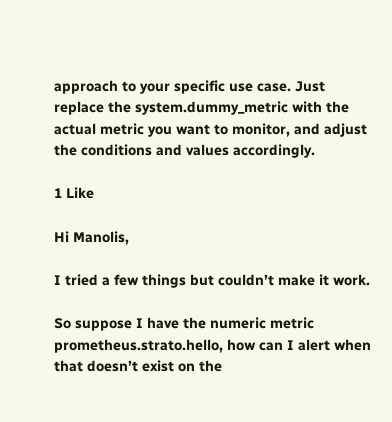approach to your specific use case. Just replace the system.dummy_metric with the actual metric you want to monitor, and adjust the conditions and values accordingly.

1 Like

Hi Manolis,

I tried a few things but couldn’t make it work.

So suppose I have the numeric metric prometheus.strato.hello, how can I alert when that doesn’t exist on the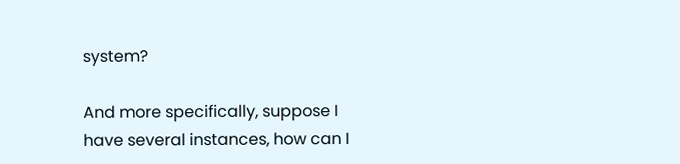system?

And more specifically, suppose I have several instances, how can I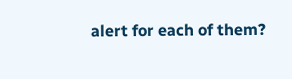alert for each of them?